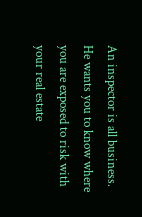An inspector is all business. He wants you to know where you are exposed to risk with your real estate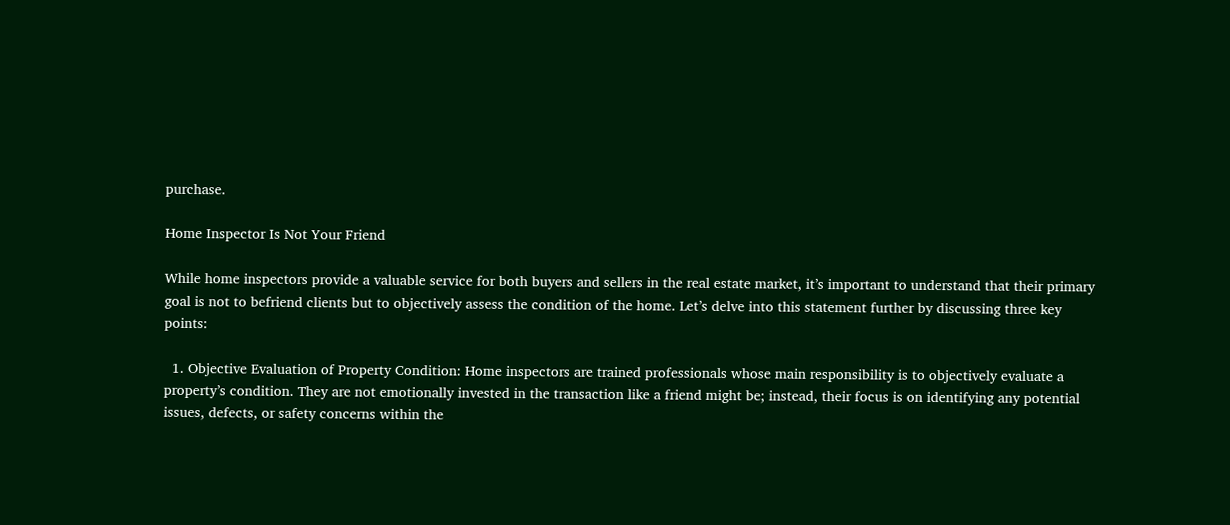purchase.

Home Inspector Is Not Your Friend

While home inspectors provide a valuable service for both buyers and sellers in the real estate market, it’s important to understand that their primary goal is not to befriend clients but to objectively assess the condition of the home. Let’s delve into this statement further by discussing three key points:

  1. Objective Evaluation of Property Condition: Home inspectors are trained professionals whose main responsibility is to objectively evaluate a property’s condition. They are not emotionally invested in the transaction like a friend might be; instead, their focus is on identifying any potential issues, defects, or safety concerns within the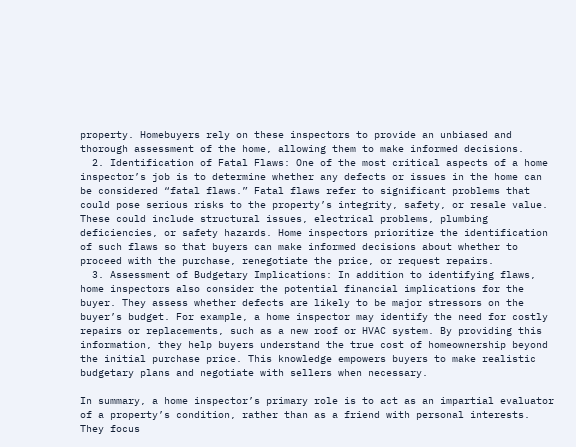property. Homebuyers rely on these inspectors to provide an unbiased and thorough assessment of the home, allowing them to make informed decisions.
  2. Identification of Fatal Flaws: One of the most critical aspects of a home inspector’s job is to determine whether any defects or issues in the home can be considered “fatal flaws.” Fatal flaws refer to significant problems that could pose serious risks to the property’s integrity, safety, or resale value. These could include structural issues, electrical problems, plumbing deficiencies, or safety hazards. Home inspectors prioritize the identification of such flaws so that buyers can make informed decisions about whether to proceed with the purchase, renegotiate the price, or request repairs.
  3. Assessment of Budgetary Implications: In addition to identifying flaws, home inspectors also consider the potential financial implications for the buyer. They assess whether defects are likely to be major stressors on the buyer’s budget. For example, a home inspector may identify the need for costly repairs or replacements, such as a new roof or HVAC system. By providing this information, they help buyers understand the true cost of homeownership beyond the initial purchase price. This knowledge empowers buyers to make realistic budgetary plans and negotiate with sellers when necessary.

In summary, a home inspector’s primary role is to act as an impartial evaluator of a property’s condition, rather than as a friend with personal interests. They focus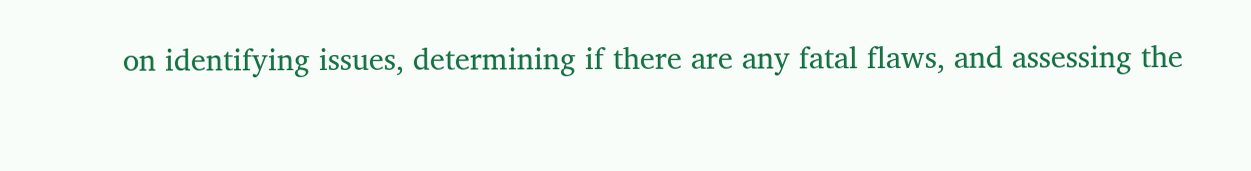on identifying issues, determining if there are any fatal flaws, and assessing the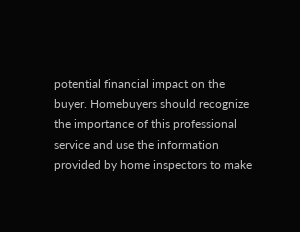potential financial impact on the buyer. Homebuyers should recognize the importance of this professional service and use the information provided by home inspectors to make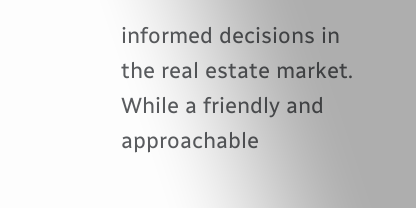informed decisions in the real estate market. While a friendly and approachable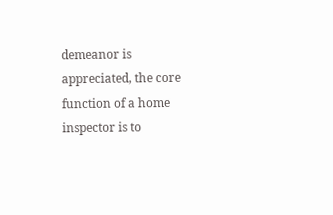demeanor is appreciated, the core function of a home inspector is to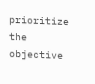prioritize the objective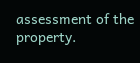assessment of the property.